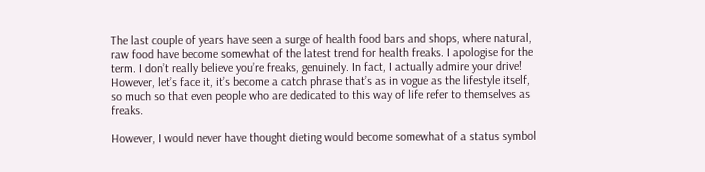The last couple of years have seen a surge of health food bars and shops, where natural, raw food have become somewhat of the latest trend for health freaks. I apologise for the term. I don’t really believe you’re freaks, genuinely. In fact, I actually admire your drive! However, let’s face it, it’s become a catch phrase that’s as in vogue as the lifestyle itself, so much so that even people who are dedicated to this way of life refer to themselves as freaks.

However, I would never have thought dieting would become somewhat of a status symbol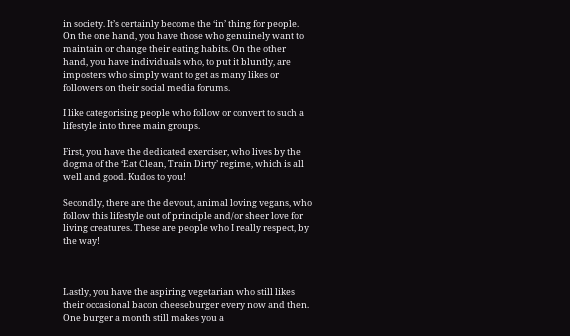in society. It’s certainly become the ‘in’ thing for people. On the one hand, you have those who genuinely want to maintain or change their eating habits. On the other hand, you have individuals who, to put it bluntly, are imposters who simply want to get as many likes or followers on their social media forums.

I like categorising people who follow or convert to such a lifestyle into three main groups.

First, you have the dedicated exerciser, who lives by the dogma of the ‘Eat Clean, Train Dirty’ regime, which is all well and good. Kudos to you!

Secondly, there are the devout, animal loving vegans, who follow this lifestyle out of principle and/or sheer love for living creatures. These are people who I really respect, by the way!



Lastly, you have the aspiring vegetarian who still likes their occasional bacon cheeseburger every now and then. One burger a month still makes you a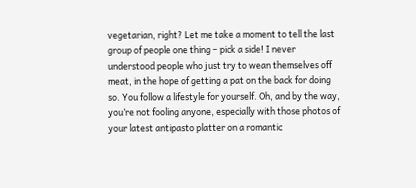vegetarian, right? Let me take a moment to tell the last group of people one thing – pick a side! I never understood people who just try to wean themselves off meat, in the hope of getting a pat on the back for doing so. You follow a lifestyle for yourself. Oh, and by the way, you’re not fooling anyone, especially with those photos of your latest antipasto platter on a romantic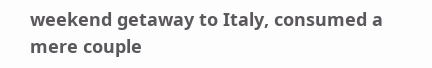weekend getaway to Italy, consumed a mere couple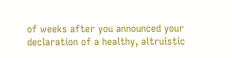of weeks after you announced your declaration of a healthy, altruistic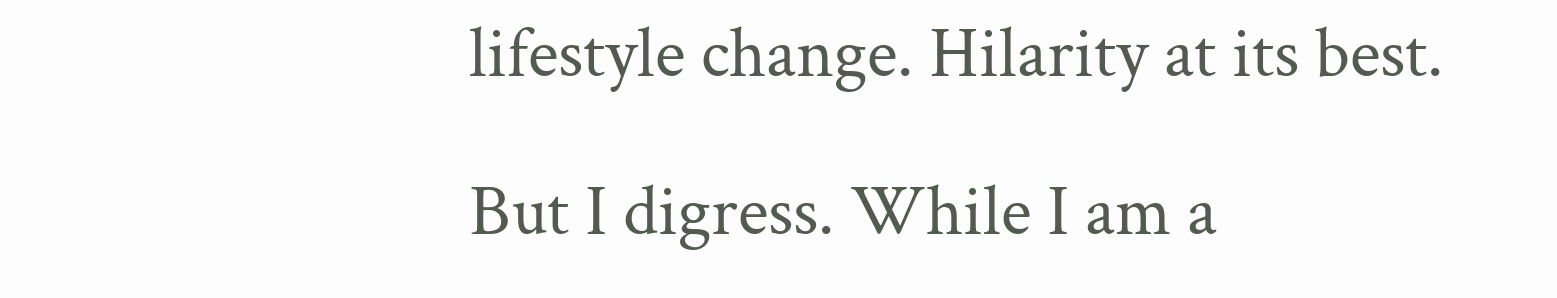lifestyle change. Hilarity at its best.

But I digress. While I am a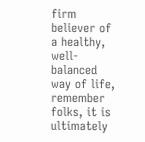firm believer of a healthy, well-balanced way of life, remember folks, it is ultimately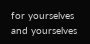for yourselves and yourselves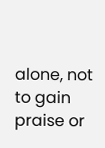alone, not to gain praise or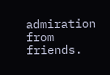admiration from friends.